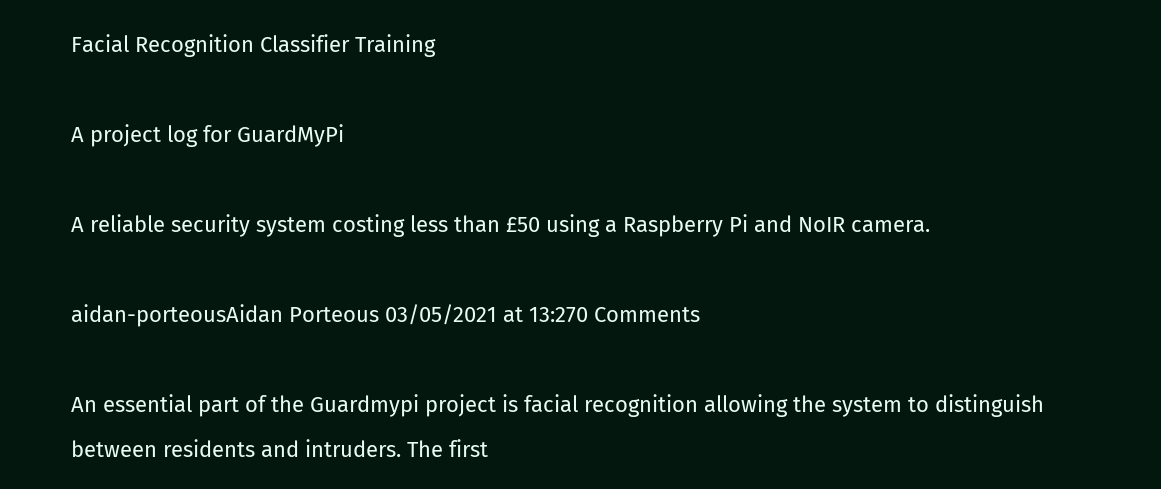Facial Recognition Classifier Training

A project log for GuardMyPi

A reliable security system costing less than £50 using a Raspberry Pi and NoIR camera.

aidan-porteousAidan Porteous 03/05/2021 at 13:270 Comments

An essential part of the Guardmypi project is facial recognition allowing the system to distinguish between residents and intruders. The first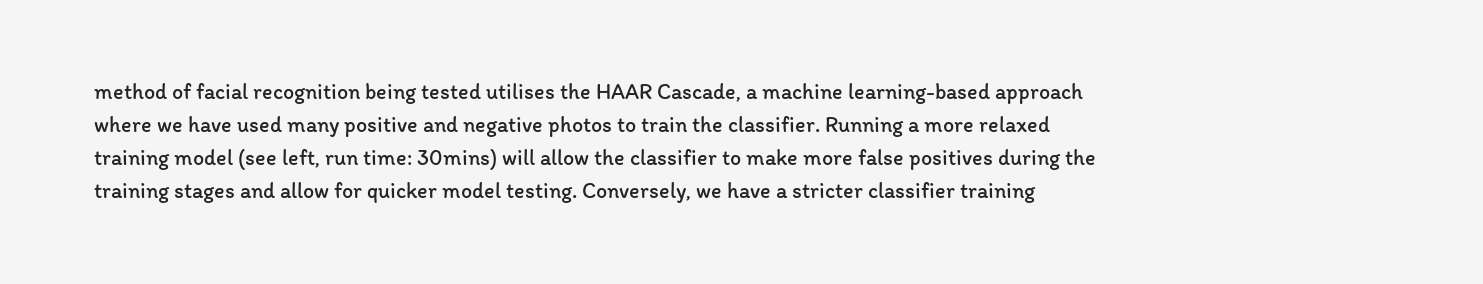method of facial recognition being tested utilises the HAAR Cascade, a machine learning-based approach where we have used many positive and negative photos to train the classifier. Running a more relaxed training model (see left, run time: 30mins) will allow the classifier to make more false positives during the training stages and allow for quicker model testing. Conversely, we have a stricter classifier training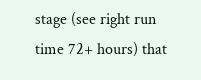stage (see right run time 72+ hours) that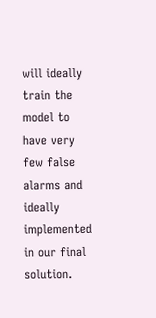will ideally train the model to have very few false alarms and ideally implemented in our final solution.